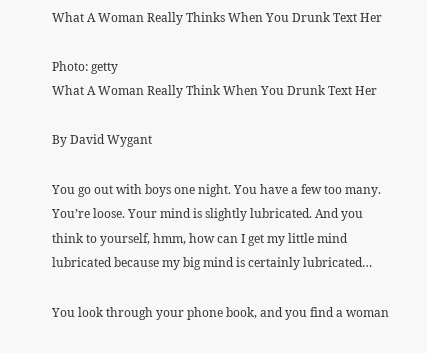What A Woman Really Thinks When You Drunk Text Her

Photo: getty
What A Woman Really Think When You Drunk Text Her

By David Wygant

You go out with boys one night. You have a few too many. You’re loose. Your mind is slightly lubricated. And you think to yourself, hmm, how can I get my little mind lubricated because my big mind is certainly lubricated…

You look through your phone book, and you find a woman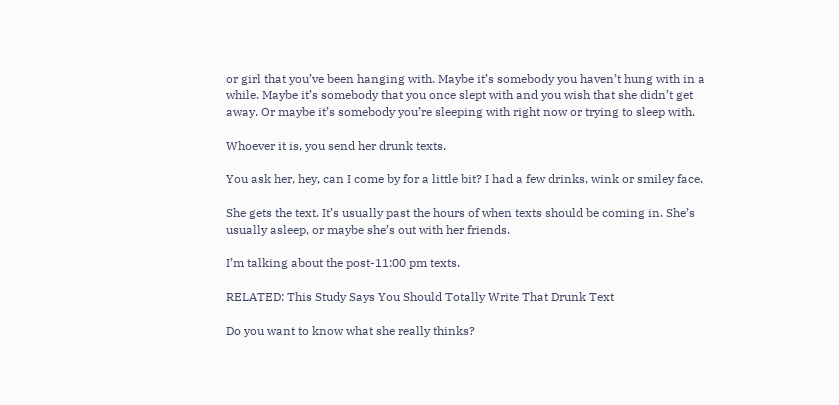or girl that you’ve been hanging with. Maybe it’s somebody you haven’t hung with in a while. Maybe it’s somebody that you once slept with and you wish that she didn’t get away. Or maybe it’s somebody you’re sleeping with right now or trying to sleep with.

Whoever it is, you send her drunk texts.

You ask her, hey, can I come by for a little bit? I had a few drinks, wink or smiley face.

She gets the text. It’s usually past the hours of when texts should be coming in. She’s usually asleep, or maybe she’s out with her friends.

I’m talking about the post-11:00 pm texts.

RELATED: This Study Says You Should Totally Write That Drunk Text

Do you want to know what she really thinks?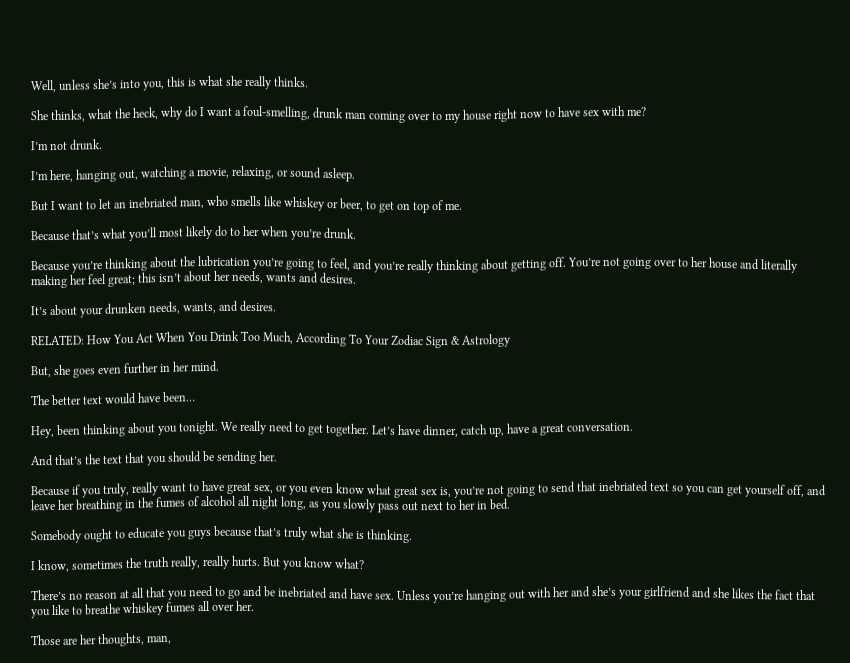Well, unless she’s into you, this is what she really thinks.

She thinks, what the heck, why do I want a foul-smelling, drunk man coming over to my house right now to have sex with me?

I’m not drunk.

I’m here, hanging out, watching a movie, relaxing, or sound asleep.

But I want to let an inebriated man, who smells like whiskey or beer, to get on top of me.

Because that’s what you’ll most likely do to her when you’re drunk.

Because you’re thinking about the lubrication you’re going to feel, and you’re really thinking about getting off. You’re not going over to her house and literally making her feel great; this isn’t about her needs, wants and desires.

It’s about your drunken needs, wants, and desires.

RELATED: How You Act When You Drink Too Much, According To Your Zodiac Sign & Astrology

But, she goes even further in her mind.

The better text would have been…

Hey, been thinking about you tonight. We really need to get together. Let’s have dinner, catch up, have a great conversation.

And that’s the text that you should be sending her.

Because if you truly, really want to have great sex, or you even know what great sex is, you’re not going to send that inebriated text so you can get yourself off, and leave her breathing in the fumes of alcohol all night long, as you slowly pass out next to her in bed.

Somebody ought to educate you guys because that’s truly what she is thinking.

I know, sometimes the truth really, really hurts. But you know what?

There’s no reason at all that you need to go and be inebriated and have sex. Unless you’re hanging out with her and she’s your girlfriend and she likes the fact that you like to breathe whiskey fumes all over her.

Those are her thoughts, man,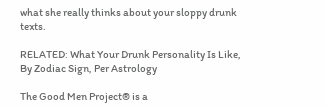what she really thinks about your sloppy drunk texts.

RELATED: What Your Drunk Personality Is Like, By Zodiac Sign, Per Astrology

The Good Men Project® is a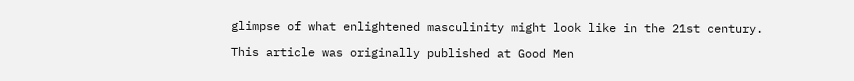glimpse of what enlightened masculinity might look like in the 21st century.

This article was originally published at Good Men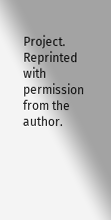Project. Reprinted with permission from the author.